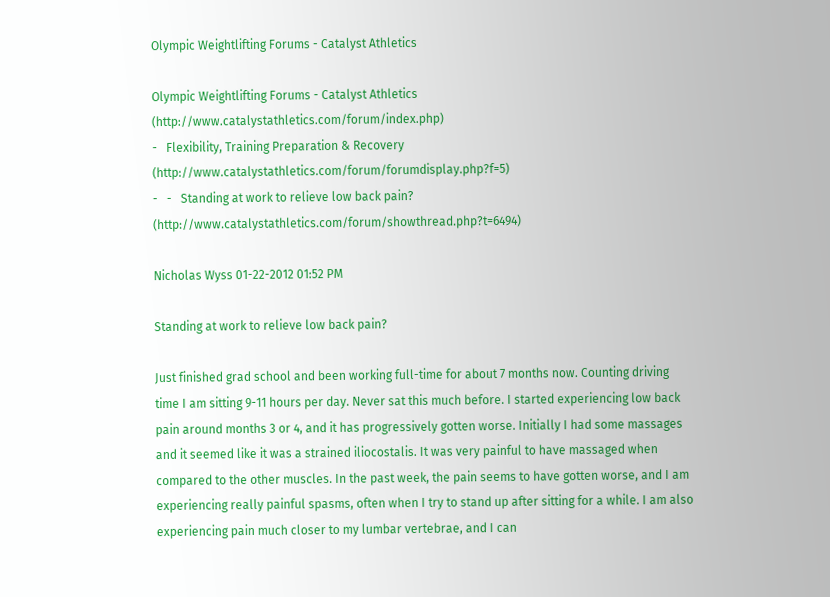Olympic Weightlifting Forums - Catalyst Athletics

Olympic Weightlifting Forums - Catalyst Athletics (http://www.catalystathletics.com/forum/index.php)
-   Flexibility, Training Preparation & Recovery (http://www.catalystathletics.com/forum/forumdisplay.php?f=5)
-   -   Standing at work to relieve low back pain? (http://www.catalystathletics.com/forum/showthread.php?t=6494)

Nicholas Wyss 01-22-2012 01:52 PM

Standing at work to relieve low back pain?

Just finished grad school and been working full-time for about 7 months now. Counting driving time I am sitting 9-11 hours per day. Never sat this much before. I started experiencing low back pain around months 3 or 4, and it has progressively gotten worse. Initially I had some massages and it seemed like it was a strained iliocostalis. It was very painful to have massaged when compared to the other muscles. In the past week, the pain seems to have gotten worse, and I am experiencing really painful spasms, often when I try to stand up after sitting for a while. I am also experiencing pain much closer to my lumbar vertebrae, and I can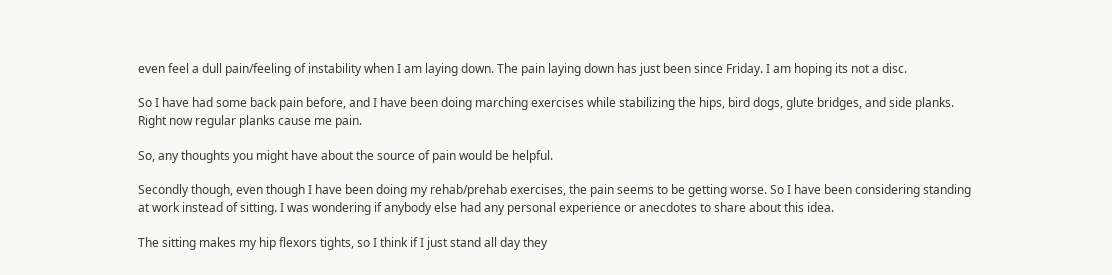even feel a dull pain/feeling of instability when I am laying down. The pain laying down has just been since Friday. I am hoping its not a disc.

So I have had some back pain before, and I have been doing marching exercises while stabilizing the hips, bird dogs, glute bridges, and side planks. Right now regular planks cause me pain.

So, any thoughts you might have about the source of pain would be helpful.

Secondly though, even though I have been doing my rehab/prehab exercises, the pain seems to be getting worse. So I have been considering standing at work instead of sitting. I was wondering if anybody else had any personal experience or anecdotes to share about this idea.

The sitting makes my hip flexors tights, so I think if I just stand all day they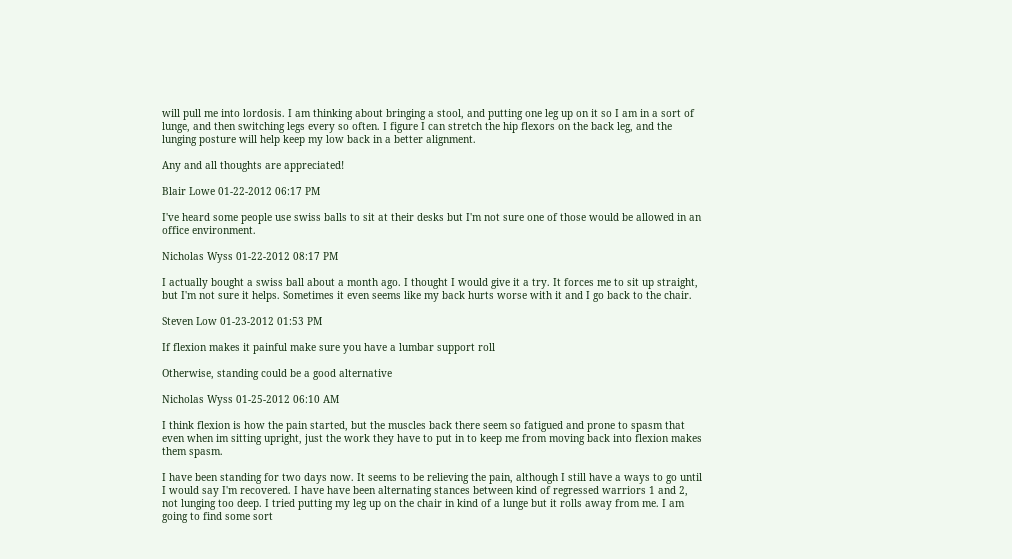will pull me into lordosis. I am thinking about bringing a stool, and putting one leg up on it so I am in a sort of lunge, and then switching legs every so often. I figure I can stretch the hip flexors on the back leg, and the lunging posture will help keep my low back in a better alignment.

Any and all thoughts are appreciated!

Blair Lowe 01-22-2012 06:17 PM

I've heard some people use swiss balls to sit at their desks but I'm not sure one of those would be allowed in an office environment.

Nicholas Wyss 01-22-2012 08:17 PM

I actually bought a swiss ball about a month ago. I thought I would give it a try. It forces me to sit up straight, but I'm not sure it helps. Sometimes it even seems like my back hurts worse with it and I go back to the chair.

Steven Low 01-23-2012 01:53 PM

If flexion makes it painful make sure you have a lumbar support roll

Otherwise, standing could be a good alternative

Nicholas Wyss 01-25-2012 06:10 AM

I think flexion is how the pain started, but the muscles back there seem so fatigued and prone to spasm that even when im sitting upright, just the work they have to put in to keep me from moving back into flexion makes them spasm.

I have been standing for two days now. It seems to be relieving the pain, although I still have a ways to go until I would say I'm recovered. I have have been alternating stances between kind of regressed warriors 1 and 2, not lunging too deep. I tried putting my leg up on the chair in kind of a lunge but it rolls away from me. I am going to find some sort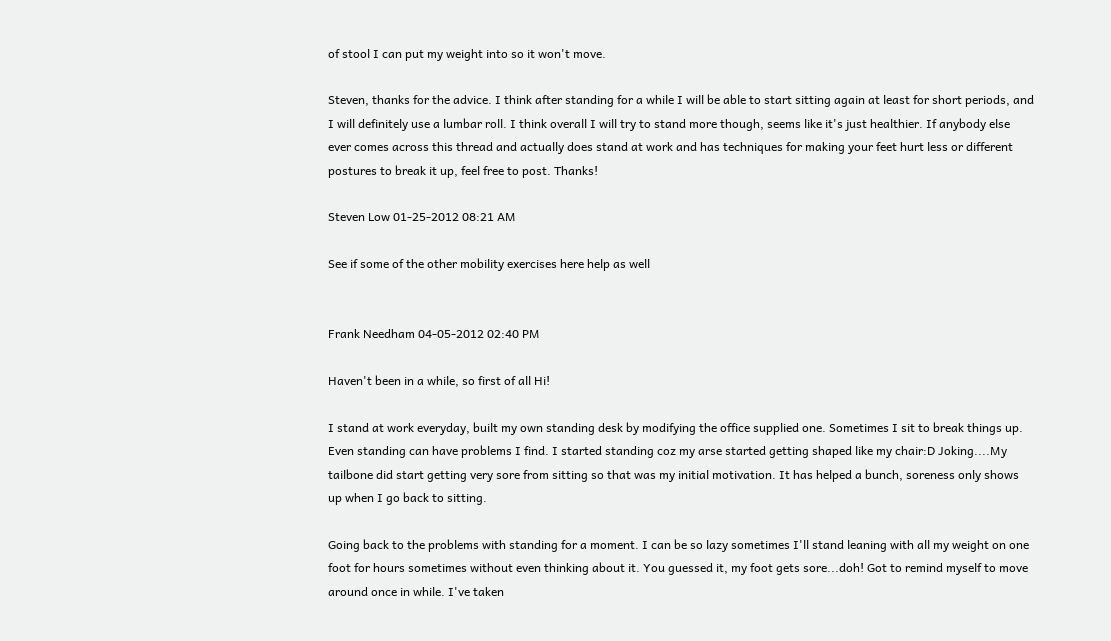of stool I can put my weight into so it won't move.

Steven, thanks for the advice. I think after standing for a while I will be able to start sitting again at least for short periods, and I will definitely use a lumbar roll. I think overall I will try to stand more though, seems like it's just healthier. If anybody else ever comes across this thread and actually does stand at work and has techniques for making your feet hurt less or different postures to break it up, feel free to post. Thanks!

Steven Low 01-25-2012 08:21 AM

See if some of the other mobility exercises here help as well


Frank Needham 04-05-2012 02:40 PM

Haven't been in a while, so first of all Hi!

I stand at work everyday, built my own standing desk by modifying the office supplied one. Sometimes I sit to break things up. Even standing can have problems I find. I started standing coz my arse started getting shaped like my chair:D Joking....My tailbone did start getting very sore from sitting so that was my initial motivation. It has helped a bunch, soreness only shows up when I go back to sitting.

Going back to the problems with standing for a moment. I can be so lazy sometimes I'll stand leaning with all my weight on one foot for hours sometimes without even thinking about it. You guessed it, my foot gets sore...doh! Got to remind myself to move around once in while. I've taken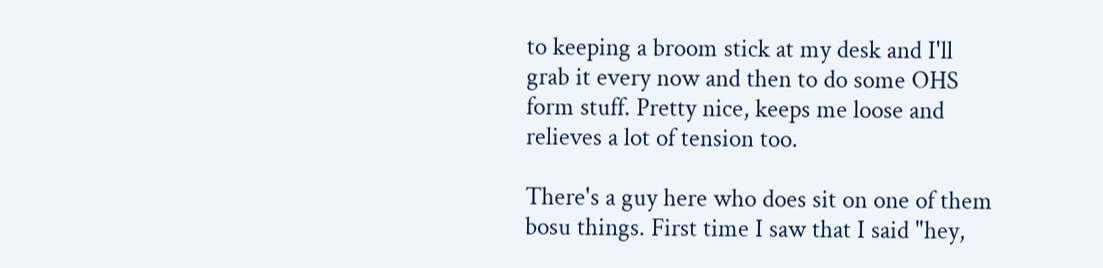to keeping a broom stick at my desk and I'll grab it every now and then to do some OHS form stuff. Pretty nice, keeps me loose and relieves a lot of tension too.

There's a guy here who does sit on one of them bosu things. First time I saw that I said "hey,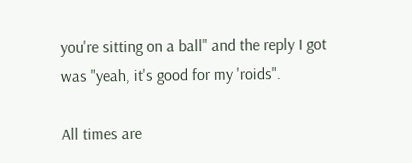you're sitting on a ball" and the reply I got was "yeah, it's good for my 'roids".

All times are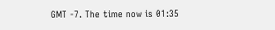GMT -7. The time now is 01:35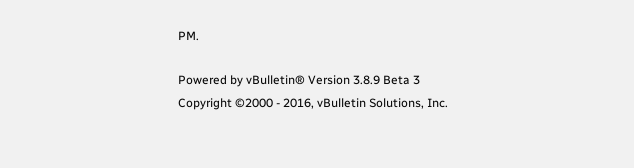PM.

Powered by vBulletin® Version 3.8.9 Beta 3
Copyright ©2000 - 2016, vBulletin Solutions, Inc.